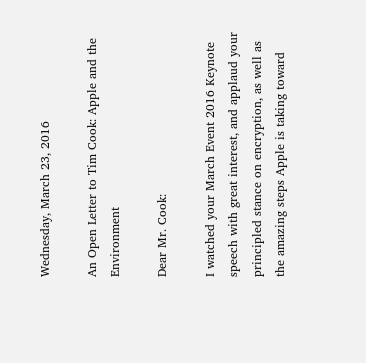Wednesday, March 23, 2016

An Open Letter to Tim Cook: Apple and the Environment

Dear Mr. Cook:

I watched your March Event 2016 Keynote speech with great interest, and applaud your principled stance on encryption, as well as the amazing steps Apple is taking toward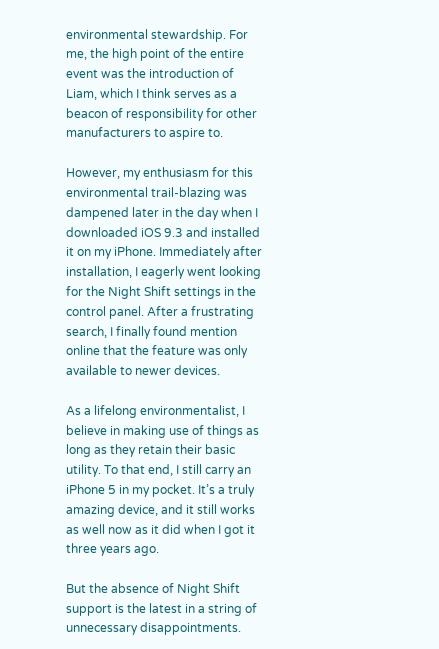environmental stewardship. For me, the high point of the entire event was the introduction of Liam, which I think serves as a beacon of responsibility for other manufacturers to aspire to.

However, my enthusiasm for this environmental trail-blazing was dampened later in the day when I downloaded iOS 9.3 and installed it on my iPhone. Immediately after installation, I eagerly went looking for the Night Shift settings in the control panel. After a frustrating search, I finally found mention online that the feature was only available to newer devices.

As a lifelong environmentalist, I believe in making use of things as long as they retain their basic utility. To that end, I still carry an iPhone 5 in my pocket. It’s a truly amazing device, and it still works as well now as it did when I got it three years ago.

But the absence of Night Shift support is the latest in a string of unnecessary disappointments.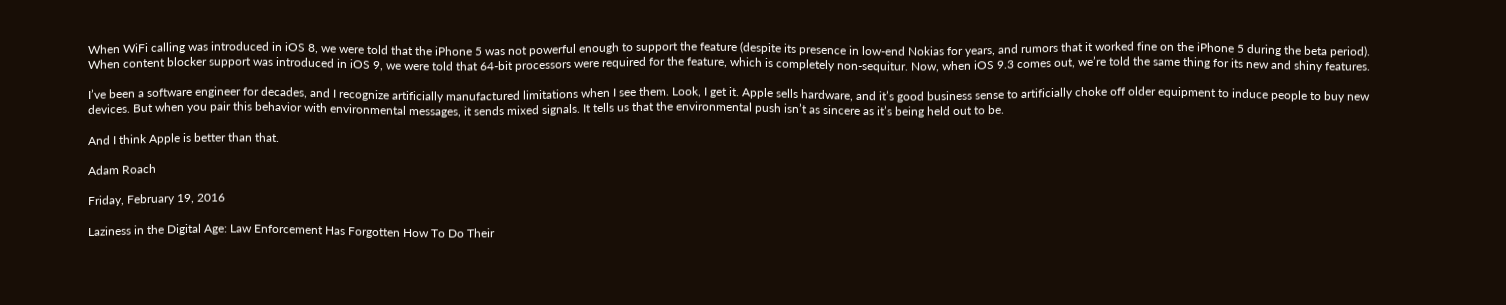When WiFi calling was introduced in iOS 8, we were told that the iPhone 5 was not powerful enough to support the feature (despite its presence in low-end Nokias for years, and rumors that it worked fine on the iPhone 5 during the beta period). When content blocker support was introduced in iOS 9, we were told that 64-bit processors were required for the feature, which is completely non-sequitur. Now, when iOS 9.3 comes out, we’re told the same thing for its new and shiny features.

I’ve been a software engineer for decades, and I recognize artificially manufactured limitations when I see them. Look, I get it. Apple sells hardware, and it’s good business sense to artificially choke off older equipment to induce people to buy new devices. But when you pair this behavior with environmental messages, it sends mixed signals. It tells us that the environmental push isn’t as sincere as it’s being held out to be.

And I think Apple is better than that.

Adam Roach

Friday, February 19, 2016

Laziness in the Digital Age: Law Enforcement Has Forgotten How To Do Their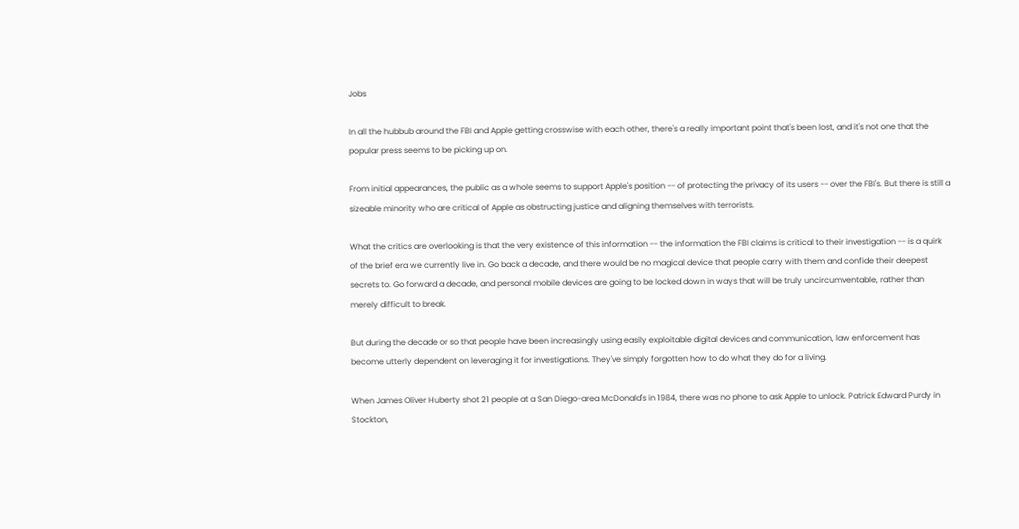Jobs

In all the hubbub around the FBI and Apple getting crosswise with each other, there's a really important point that's been lost, and it's not one that the popular press seems to be picking up on.

From initial appearances, the public as a whole seems to support Apple's position -- of protecting the privacy of its users -- over the FBI's. But there is still a sizeable minority who are critical of Apple as obstructing justice and aligning themselves with terrorists.

What the critics are overlooking is that the very existence of this information -- the information the FBI claims is critical to their investigation -- is a quirk of the brief era we currently live in. Go back a decade, and there would be no magical device that people carry with them and confide their deepest secrets to. Go forward a decade, and personal mobile devices are going to be locked down in ways that will be truly uncircumventable, rather than merely difficult to break.

But during the decade or so that people have been increasingly using easily exploitable digital devices and communication, law enforcement has become utterly dependent on leveraging it for investigations. They've simply forgotten how to do what they do for a living.

When James Oliver Huberty shot 21 people at a San Diego-area McDonald's in 1984, there was no phone to ask Apple to unlock. Patrick Edward Purdy in Stockton,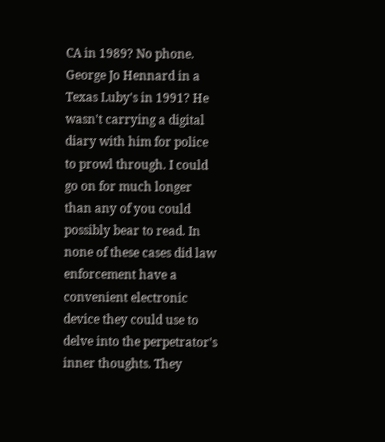CA in 1989? No phone. George Jo Hennard in a Texas Luby's in 1991? He wasn't carrying a digital diary with him for police to prowl through. I could go on for much longer than any of you could possibly bear to read. In none of these cases did law enforcement have a convenient electronic device they could use to delve into the perpetrator's inner thoughts. They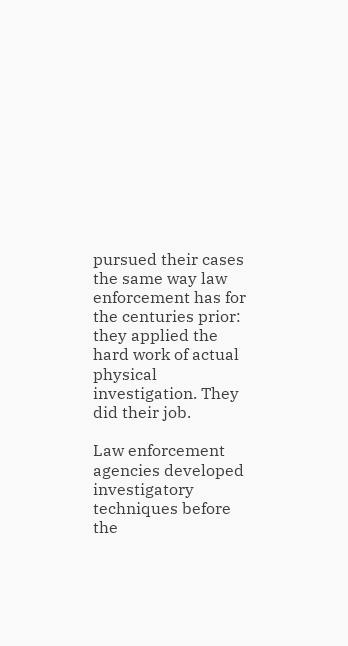pursued their cases the same way law enforcement has for the centuries prior: they applied the hard work of actual physical investigation. They did their job.

Law enforcement agencies developed investigatory techniques before the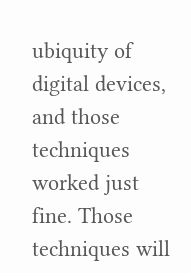ubiquity of digital devices, and those techniques worked just fine. Those techniques will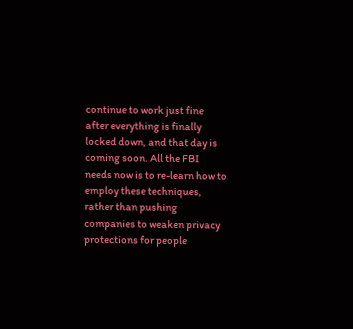continue to work just fine after everything is finally locked down, and that day is coming soon. All the FBI needs now is to re-learn how to employ these techniques, rather than pushing companies to weaken privacy protections for people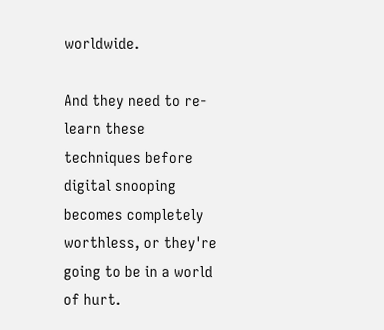worldwide.

And they need to re-learn these techniques before digital snooping becomes completely worthless, or they're going to be in a world of hurt.